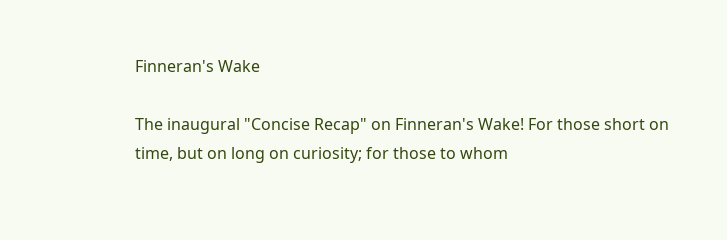Finneran's Wake

The inaugural "Concise Recap" on Finneran's Wake! For those short on time, but on long on curiosity; for those to whom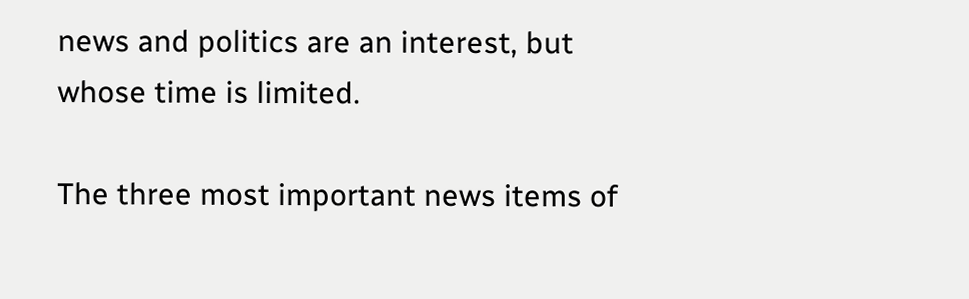news and politics are an interest, but whose time is limited.

The three most important news items of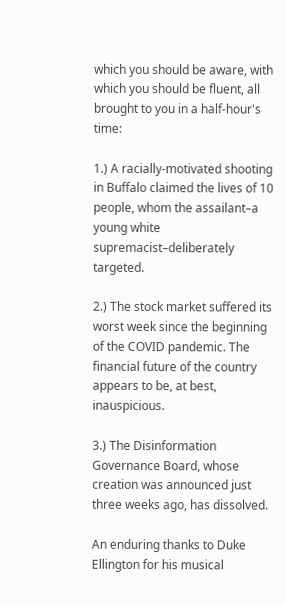which you should be aware, with which you should be fluent, all brought to you in a half-hour's time:

1.) A racially-motivated shooting in Buffalo claimed the lives of 10 people, whom the assailant–a young white supremacist–deliberately targeted.

2.) The stock market suffered its worst week since the beginning of the COVID pandemic. The financial future of the country appears to be, at best, inauspicious.

3.) The Disinformation Governance Board, whose creation was announced just three weeks ago, has dissolved.

An enduring thanks to Duke Ellington for his musical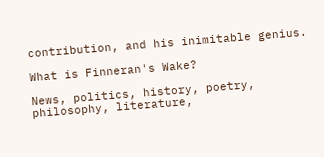contribution, and his inimitable genius.

What is Finneran's Wake?

News, politics, history, poetry, philosophy, literature,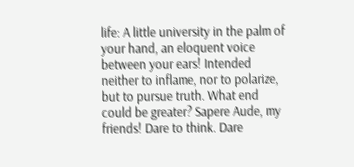life: A little university in the palm of your hand, an eloquent voice between your ears! Intended neither to inflame, nor to polarize, but to pursue truth. What end could be greater? Sapere Aude, my friends! Dare to think. Dare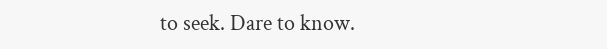to seek. Dare to know.